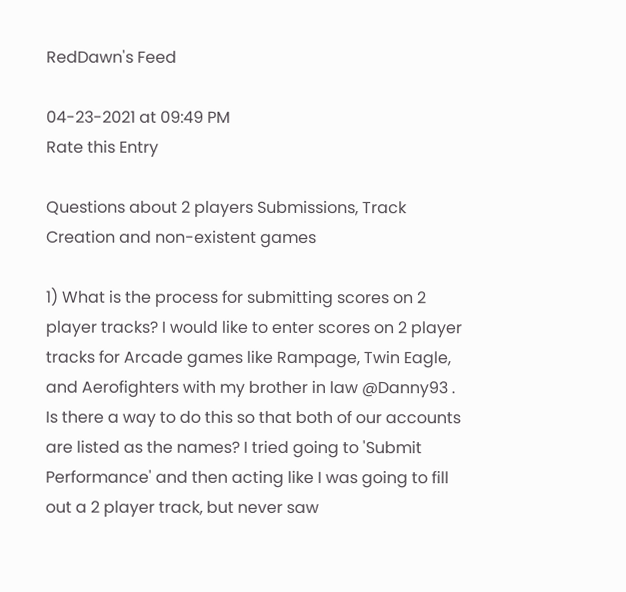RedDawn's Feed

04-23-2021 at 09:49 PM
Rate this Entry

Questions about 2 players Submissions, Track Creation and non-existent games

1) What is the process for submitting scores on 2 player tracks? I would like to enter scores on 2 player tracks for Arcade games like Rampage, Twin Eagle, and Aerofighters with my brother in law @Danny93 . Is there a way to do this so that both of our accounts are listed as the names? I tried going to 'Submit Performance' and then acting like I was going to fill out a 2 player track, but never saw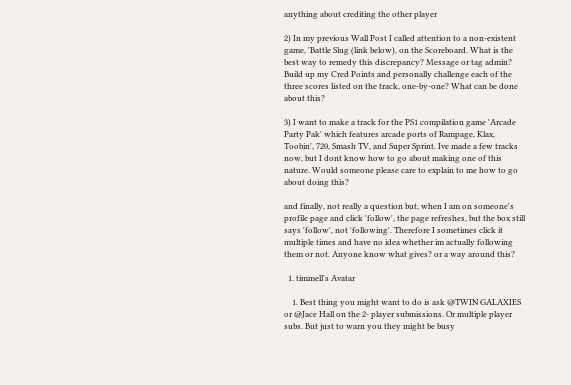anything about crediting the other player

2) In my previous Wall Post I called attention to a non-existent game, 'Battle Slug (link below), on the Scoreboard. What is the best way to remedy this discrepancy? Message or tag admin? Build up my Cred Points and personally challenge each of the three scores listed on the track, one-by-one? What can be done about this?

3) I want to make a track for the PS1 compilation game 'Arcade Party Pak' which features arcade ports of Rampage, Klax, Toobin', 720, Smash TV, and Super Sprint. Ive made a few tracks now, but I dont know how to go about making one of this nature. Would someone please care to explain to me how to go about doing this?

and finally, not really a question but, when I am on someone's profile page and click 'follow', the page refreshes, but the box still says 'follow', not 'following'. Therefore I sometimes click it multiple times and have no idea whether im actually following them or not. Anyone know what gives? or a way around this?

  1. timmell's Avatar

    1. Best thing you might want to do is ask @TWIN GALAXIES or @Jace Hall on the 2- player submissions. Or multiple player subs. But just to warn you they might be busy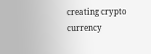creating crypto currency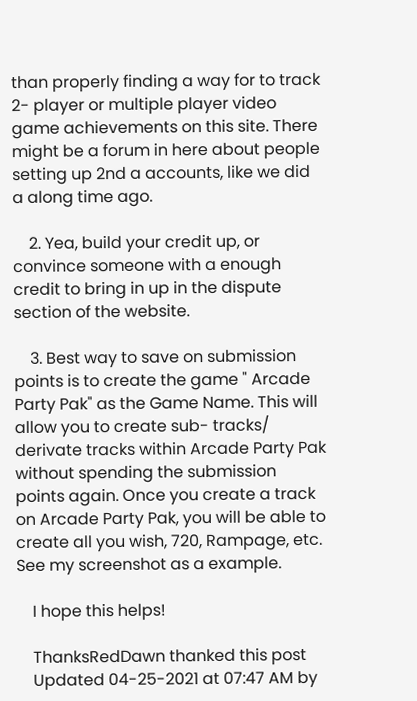than properly finding a way for to track 2- player or multiple player video game achievements on this site. There might be a forum in here about people setting up 2nd a accounts, like we did a along time ago.

    2. Yea, build your credit up, or convince someone with a enough credit to bring in up in the dispute section of the website.

    3. Best way to save on submission points is to create the game " Arcade Party Pak" as the Game Name. This will allow you to create sub- tracks/ derivate tracks within Arcade Party Pak without spending the submission points again. Once you create a track on Arcade Party Pak, you will be able to create all you wish, 720, Rampage, etc. See my screenshot as a example.

    I hope this helps!

    ThanksRedDawn thanked this post
    Updated 04-25-2021 at 07:47 AM by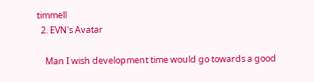timmell
  2. EVN's Avatar

    Man I wish development time would go towards a good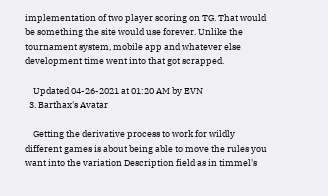implementation of two player scoring on TG. That would be something the site would use forever. Unlike the tournament system, mobile app and whatever else development time went into that got scrapped.

    Updated 04-26-2021 at 01:20 AM by EVN
  3. Barthax's Avatar

    Getting the derivative process to work for wildly different games is about being able to move the rules you want into the variation Description field as in timmel's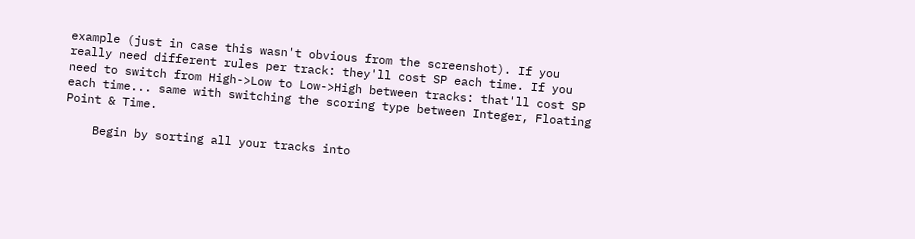example (just in case this wasn't obvious from the screenshot). If you really need different rules per track: they'll cost SP each time. If you need to switch from High->Low to Low->High between tracks: that'll cost SP each time... same with switching the scoring type between Integer, Floating Point & Time.

    Begin by sorting all your tracks into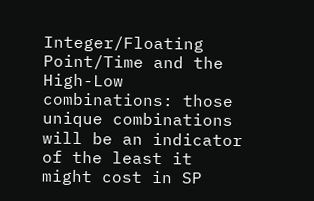Integer/Floating Point/Time and the High-Low combinations: those unique combinations will be an indicator of the least it might cost in SP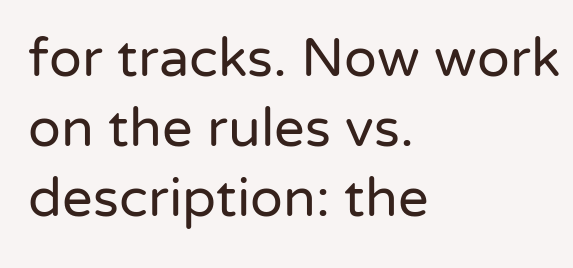for tracks. Now work on the rules vs. description: the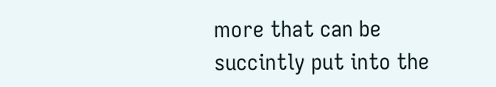more that can be succintly put into the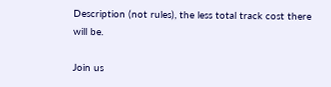Description (not rules), the less total track cost there will be.

Join us